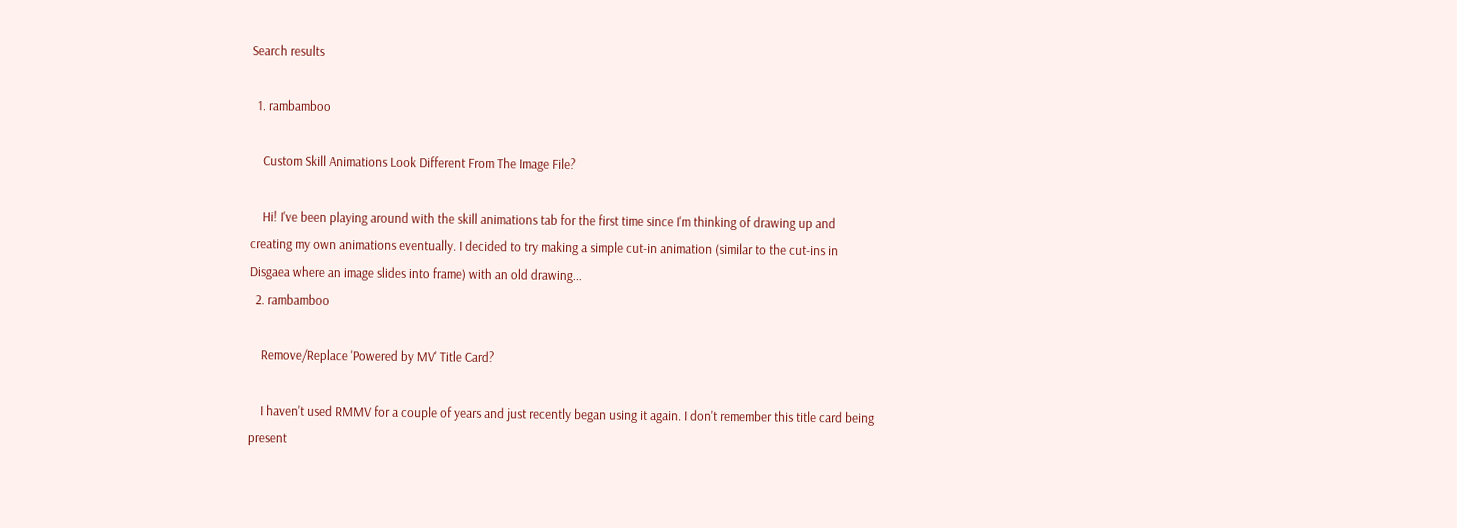Search results

  1. rambamboo

    Custom Skill Animations Look Different From The Image File?

    Hi! I've been playing around with the skill animations tab for the first time since I'm thinking of drawing up and creating my own animations eventually. I decided to try making a simple cut-in animation (similar to the cut-ins in Disgaea where an image slides into frame) with an old drawing...
  2. rambamboo

    Remove/Replace 'Powered by MV' Title Card?

    I haven't used RMMV for a couple of years and just recently began using it again. I don't remember this title card being present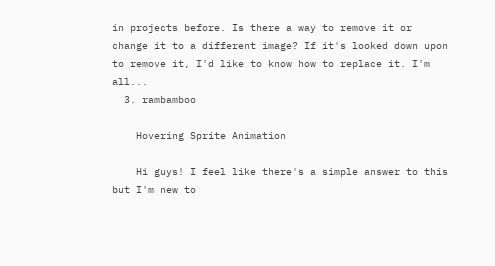in projects before. Is there a way to remove it or change it to a different image? If it's looked down upon to remove it, I'd like to know how to replace it. I'm all...
  3. rambamboo

    Hovering Sprite Animation

    Hi guys! I feel like there's a simple answer to this but I'm new to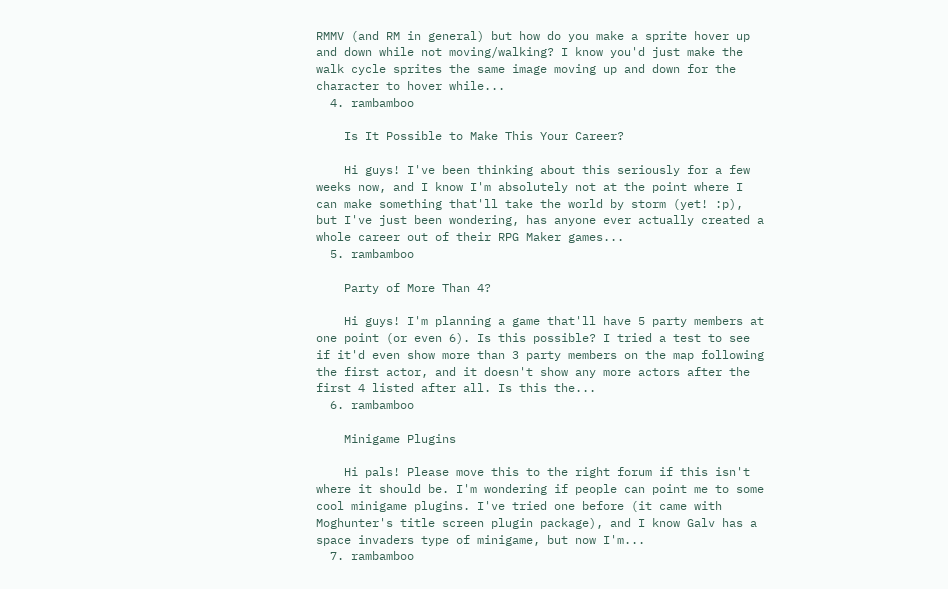RMMV (and RM in general) but how do you make a sprite hover up and down while not moving/walking? I know you'd just make the walk cycle sprites the same image moving up and down for the character to hover while...
  4. rambamboo

    Is It Possible to Make This Your Career?

    Hi guys! I've been thinking about this seriously for a few weeks now, and I know I'm absolutely not at the point where I can make something that'll take the world by storm (yet! :p), but I've just been wondering, has anyone ever actually created a whole career out of their RPG Maker games...
  5. rambamboo

    Party of More Than 4?

    Hi guys! I'm planning a game that'll have 5 party members at one point (or even 6). Is this possible? I tried a test to see if it'd even show more than 3 party members on the map following the first actor, and it doesn't show any more actors after the first 4 listed after all. Is this the...
  6. rambamboo

    Minigame Plugins

    Hi pals! Please move this to the right forum if this isn't where it should be. I'm wondering if people can point me to some cool minigame plugins. I've tried one before (it came with Moghunter's title screen plugin package), and I know Galv has a space invaders type of minigame, but now I'm...
  7. rambamboo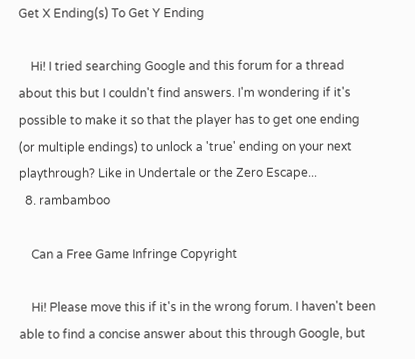Get X Ending(s) To Get Y Ending

    Hi! I tried searching Google and this forum for a thread about this but I couldn't find answers. I'm wondering if it's possible to make it so that the player has to get one ending (or multiple endings) to unlock a 'true' ending on your next playthrough? Like in Undertale or the Zero Escape...
  8. rambamboo

    Can a Free Game Infringe Copyright

    Hi! Please move this if it's in the wrong forum. I haven't been able to find a concise answer about this through Google, but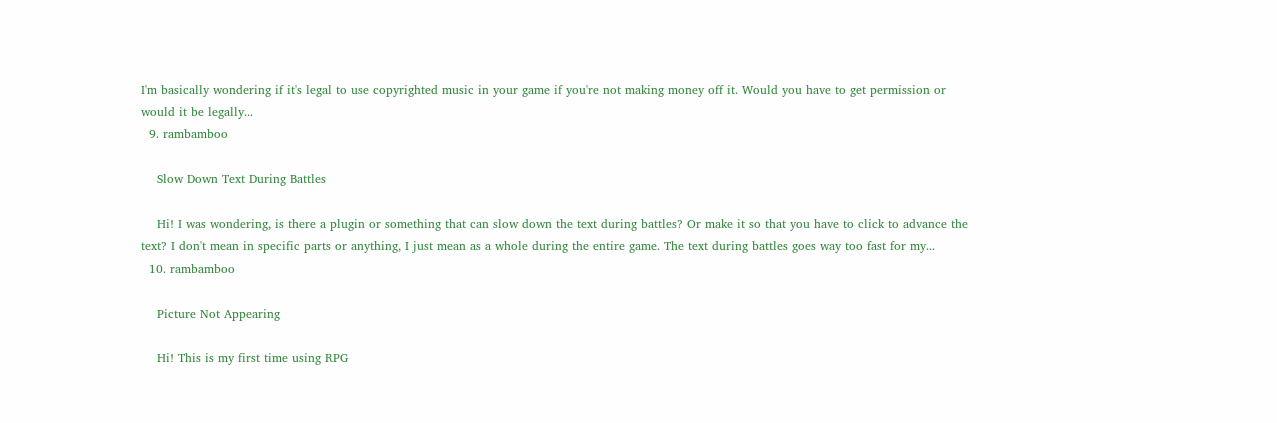I'm basically wondering if it's legal to use copyrighted music in your game if you're not making money off it. Would you have to get permission or would it be legally...
  9. rambamboo

    Slow Down Text During Battles

    Hi! I was wondering, is there a plugin or something that can slow down the text during battles? Or make it so that you have to click to advance the text? I don't mean in specific parts or anything, I just mean as a whole during the entire game. The text during battles goes way too fast for my...
  10. rambamboo

    Picture Not Appearing

    Hi! This is my first time using RPG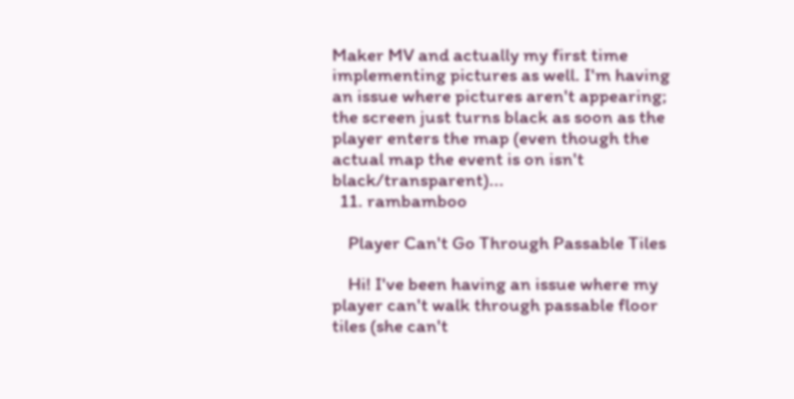Maker MV and actually my first time implementing pictures as well. I'm having an issue where pictures aren't appearing; the screen just turns black as soon as the player enters the map (even though the actual map the event is on isn't black/transparent)...
  11. rambamboo

    Player Can't Go Through Passable Tiles

    Hi! I've been having an issue where my player can't walk through passable floor tiles (she can't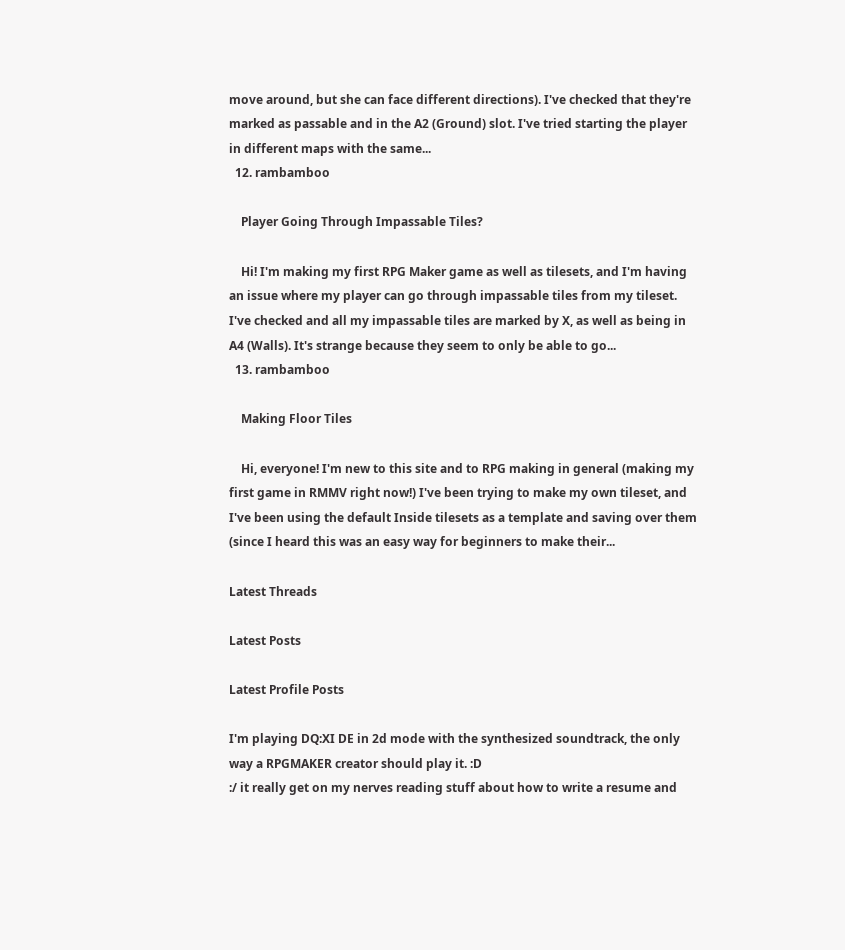move around, but she can face different directions). I've checked that they're marked as passable and in the A2 (Ground) slot. I've tried starting the player in different maps with the same...
  12. rambamboo

    Player Going Through Impassable Tiles?

    Hi! I'm making my first RPG Maker game as well as tilesets, and I'm having an issue where my player can go through impassable tiles from my tileset. I've checked and all my impassable tiles are marked by X, as well as being in A4 (Walls). It's strange because they seem to only be able to go...
  13. rambamboo

    Making Floor Tiles

    Hi, everyone! I'm new to this site and to RPG making in general (making my first game in RMMV right now!) I've been trying to make my own tileset, and I've been using the default Inside tilesets as a template and saving over them (since I heard this was an easy way for beginners to make their...

Latest Threads

Latest Posts

Latest Profile Posts

I'm playing DQ:XI DE in 2d mode with the synthesized soundtrack, the only way a RPGMAKER creator should play it. :D
:/ it really get on my nerves reading stuff about how to write a resume and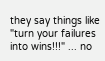they say things like "turn your failures into wins!!!" ... no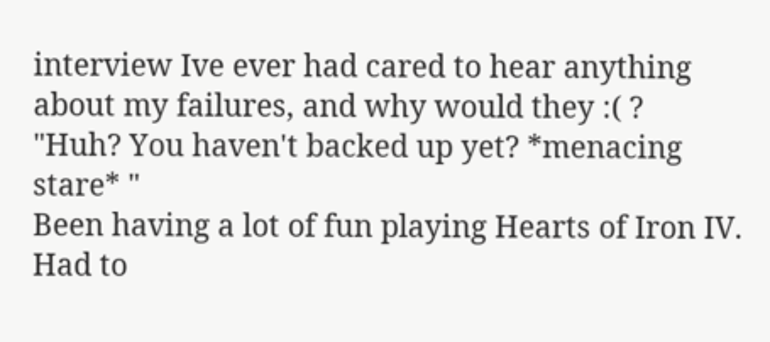interview Ive ever had cared to hear anything about my failures, and why would they :( ?
"Huh? You haven't backed up yet? *menacing stare* "
Been having a lot of fun playing Hearts of Iron IV. Had to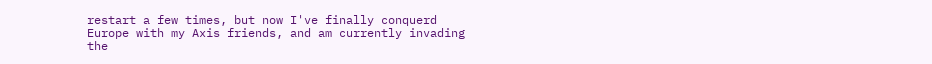restart a few times, but now I've finally conquerd Europe with my Axis friends, and am currently invading the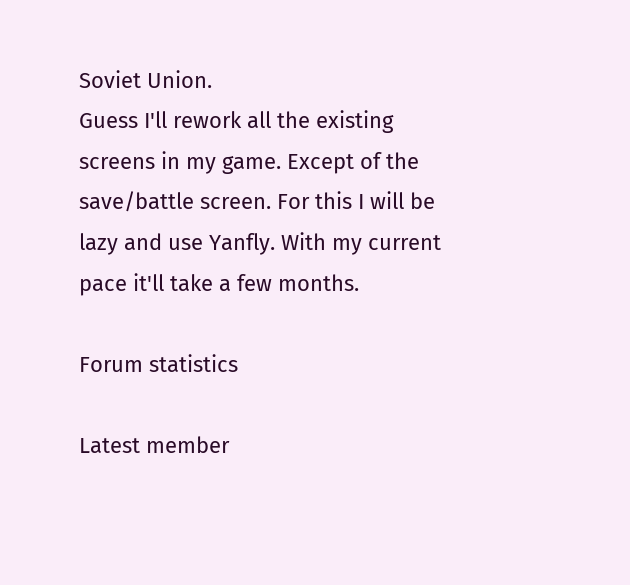Soviet Union.
Guess I'll rework all the existing screens in my game. Except of the save/battle screen. For this I will be lazy and use Yanfly. With my current pace it'll take a few months.

Forum statistics

Latest member